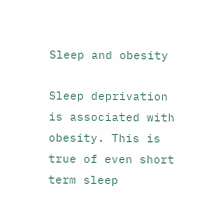Sleep and obesity

Sleep deprivation is associated with obesity. This is true of even short term sleep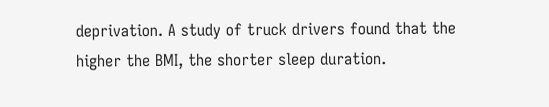deprivation. A study of truck drivers found that the higher the BMI, the shorter sleep duration.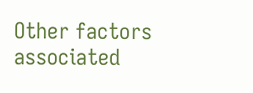Other factors associated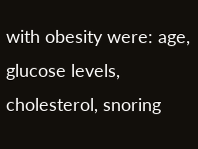with obesity were: age, glucose levels, cholesterol, snoring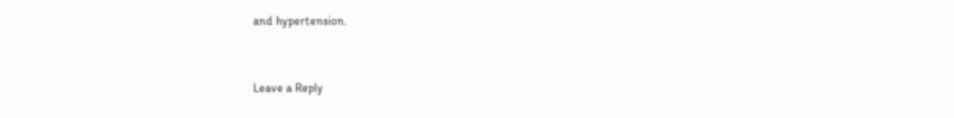and hypertension.


Leave a Reply